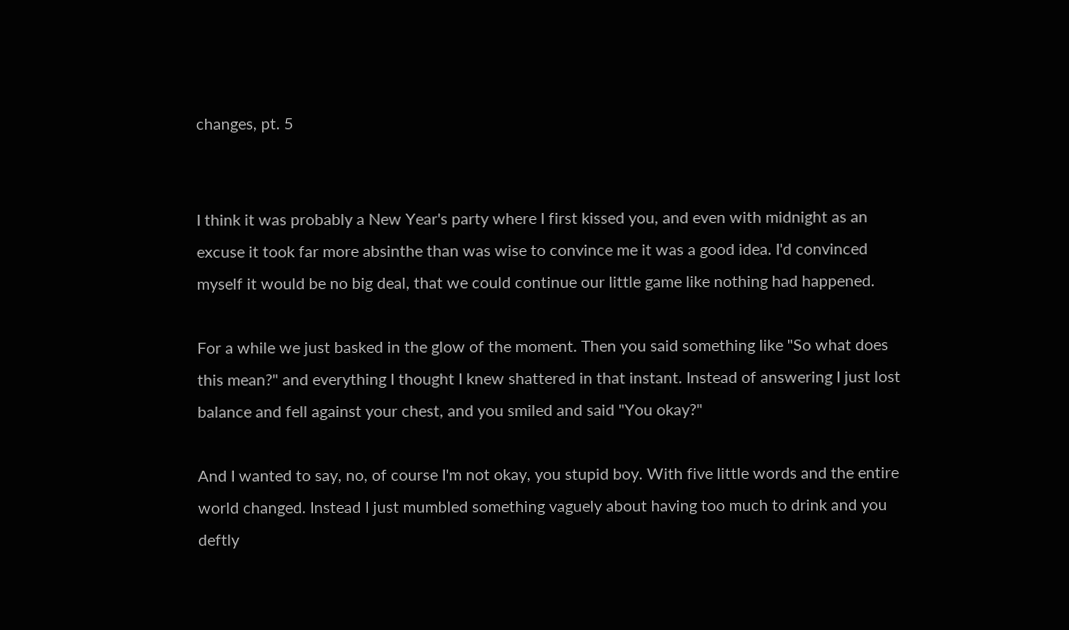changes, pt. 5


I think it was probably a New Year's party where I first kissed you, and even with midnight as an excuse it took far more absinthe than was wise to convince me it was a good idea. I'd convinced myself it would be no big deal, that we could continue our little game like nothing had happened.

For a while we just basked in the glow of the moment. Then you said something like "So what does this mean?" and everything I thought I knew shattered in that instant. Instead of answering I just lost balance and fell against your chest, and you smiled and said "You okay?"

And I wanted to say, no, of course I'm not okay, you stupid boy. With five little words and the entire world changed. Instead I just mumbled something vaguely about having too much to drink and you deftly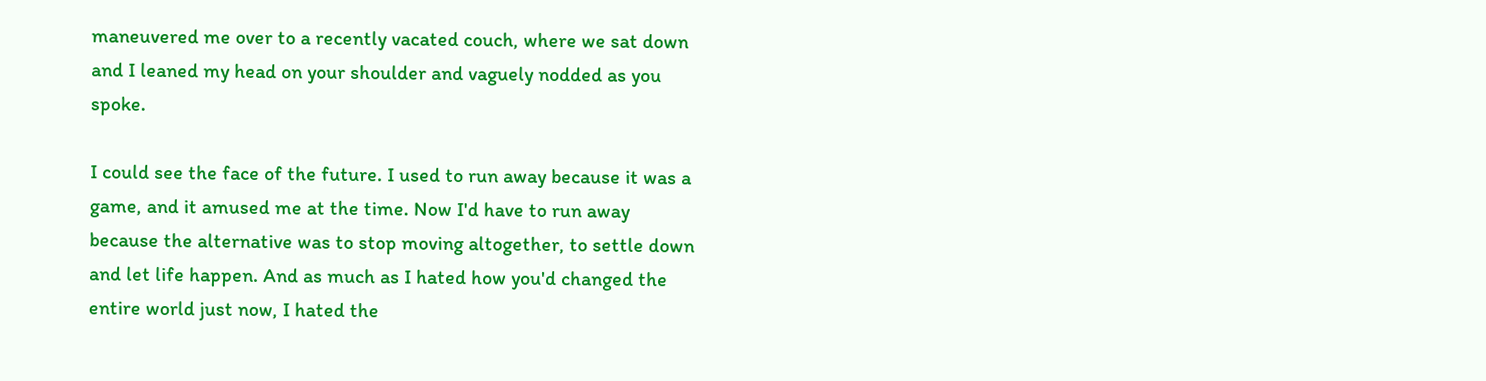maneuvered me over to a recently vacated couch, where we sat down and I leaned my head on your shoulder and vaguely nodded as you spoke.

I could see the face of the future. I used to run away because it was a game, and it amused me at the time. Now I'd have to run away because the alternative was to stop moving altogether, to settle down and let life happen. And as much as I hated how you'd changed the entire world just now, I hated the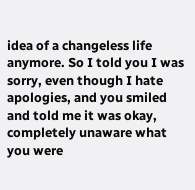idea of a changeless life anymore. So I told you I was sorry, even though I hate apologies, and you smiled and told me it was okay, completely unaware what you were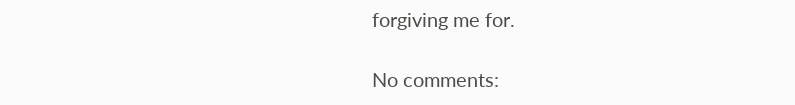forgiving me for.

No comments: